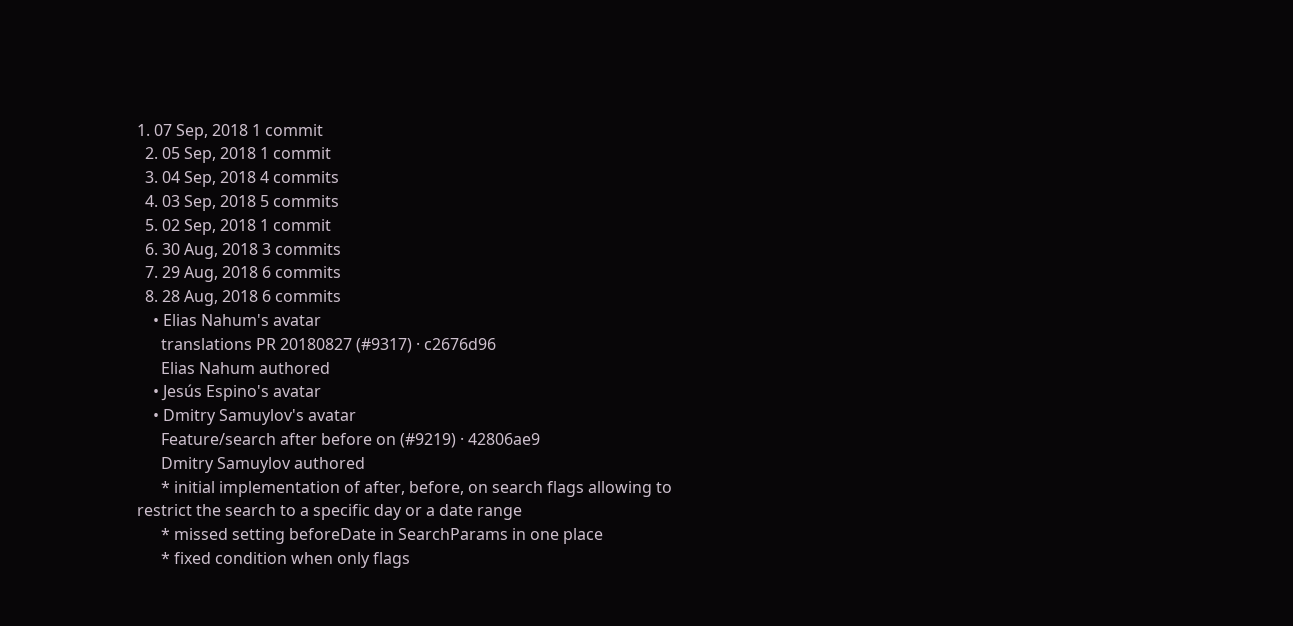1. 07 Sep, 2018 1 commit
  2. 05 Sep, 2018 1 commit
  3. 04 Sep, 2018 4 commits
  4. 03 Sep, 2018 5 commits
  5. 02 Sep, 2018 1 commit
  6. 30 Aug, 2018 3 commits
  7. 29 Aug, 2018 6 commits
  8. 28 Aug, 2018 6 commits
    • Elias Nahum's avatar
      translations PR 20180827 (#9317) · c2676d96
      Elias Nahum authored
    • Jesús Espino's avatar
    • Dmitry Samuylov's avatar
      Feature/search after before on (#9219) · 42806ae9
      Dmitry Samuylov authored
      * initial implementation of after, before, on search flags allowing to restrict the search to a specific day or a date range
      * missed setting beforeDate in SearchParams in one place
      * fixed condition when only flags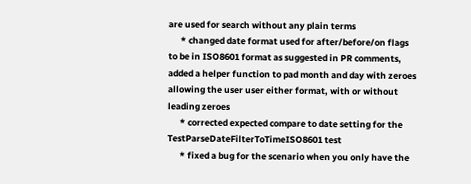are used for search without any plain terms
      * changed date format used for after/before/on flags to be in ISO8601 format as suggested in PR comments, added a helper function to pad month and day with zeroes allowing the user user either format, with or without leading zeroes
      * corrected expected compare to date setting for the TestParseDateFilterToTimeISO8601 test
      * fixed a bug for the scenario when you only have the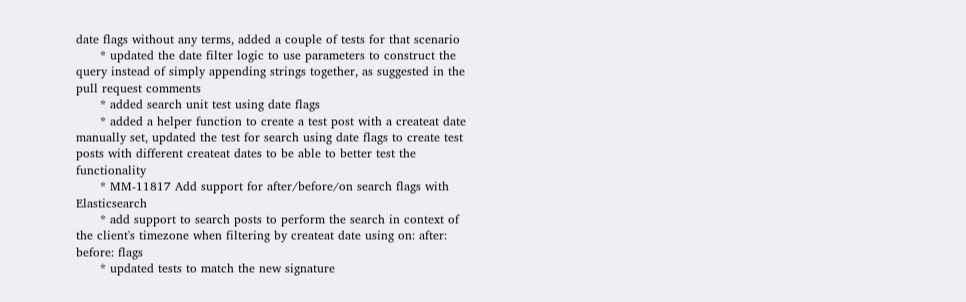date flags without any terms, added a couple of tests for that scenario
      * updated the date filter logic to use parameters to construct the query instead of simply appending strings together, as suggested in the pull request comments
      * added search unit test using date flags
      * added a helper function to create a test post with a createat date manually set, updated the test for search using date flags to create test posts with different createat dates to be able to better test the functionality
      * MM-11817 Add support for after/before/on search flags with Elasticsearch
      * add support to search posts to perform the search in context of the client's timezone when filtering by createat date using on: after: before: flags
      * updated tests to match the new signature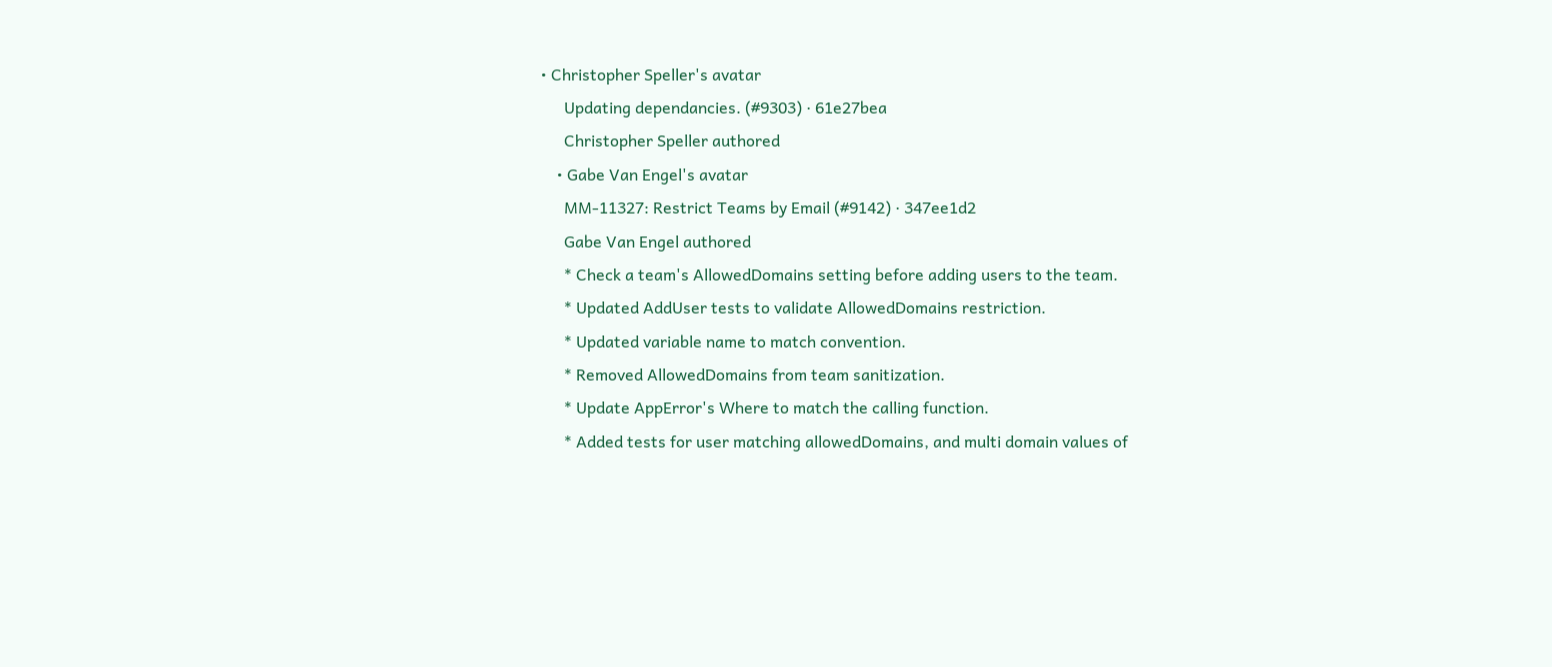• Christopher Speller's avatar
      Updating dependancies. (#9303) · 61e27bea
      Christopher Speller authored
    • Gabe Van Engel's avatar
      MM-11327: Restrict Teams by Email (#9142) · 347ee1d2
      Gabe Van Engel authored
      * Check a team's AllowedDomains setting before adding users to the team.
      * Updated AddUser tests to validate AllowedDomains restriction.
      * Updated variable name to match convention.
      * Removed AllowedDomains from team sanitization.
      * Update AppError's Where to match the calling function.
      * Added tests for user matching allowedDomains, and multi domain values of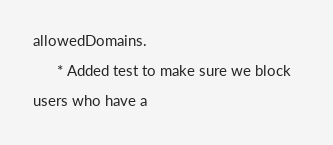allowedDomains.
      * Added test to make sure we block users who have a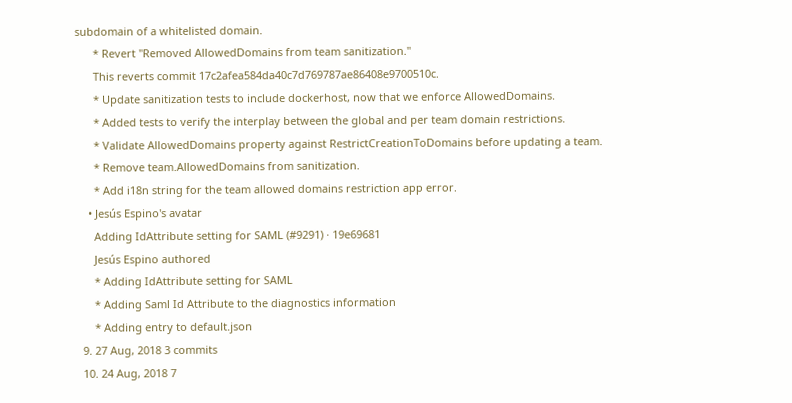subdomain of a whitelisted domain.
      * Revert "Removed AllowedDomains from team sanitization."
      This reverts commit 17c2afea584da40c7d769787ae86408e9700510c.
      * Update sanitization tests to include dockerhost, now that we enforce AllowedDomains.
      * Added tests to verify the interplay between the global and per team domain restrictions.
      * Validate AllowedDomains property against RestrictCreationToDomains before updating a team.
      * Remove team.AllowedDomains from sanitization.
      * Add i18n string for the team allowed domains restriction app error.
    • Jesús Espino's avatar
      Adding IdAttribute setting for SAML (#9291) · 19e69681
      Jesús Espino authored
      * Adding IdAttribute setting for SAML
      * Adding Saml Id Attribute to the diagnostics information
      * Adding entry to default.json
  9. 27 Aug, 2018 3 commits
  10. 24 Aug, 2018 7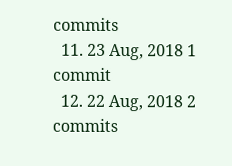commits
  11. 23 Aug, 2018 1 commit
  12. 22 Aug, 2018 2 commits